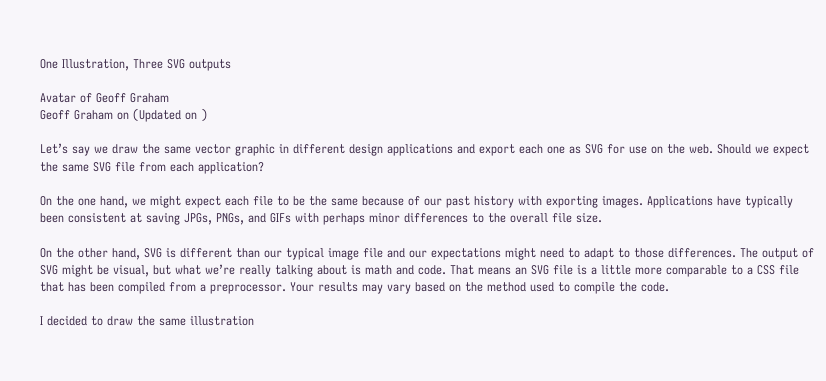One Illustration, Three SVG outputs

Avatar of Geoff Graham
Geoff Graham on (Updated on )

Let’s say we draw the same vector graphic in different design applications and export each one as SVG for use on the web. Should we expect the same SVG file from each application?

On the one hand, we might expect each file to be the same because of our past history with exporting images. Applications have typically been consistent at saving JPGs, PNGs, and GIFs with perhaps minor differences to the overall file size.

On the other hand, SVG is different than our typical image file and our expectations might need to adapt to those differences. The output of SVG might be visual, but what we’re really talking about is math and code. That means an SVG file is a little more comparable to a CSS file that has been compiled from a preprocessor. Your results may vary based on the method used to compile the code.

I decided to draw the same illustration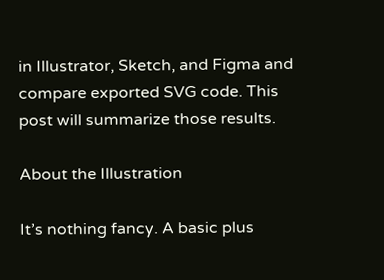in Illustrator, Sketch, and Figma and compare exported SVG code. This post will summarize those results.

About the Illustration

It’s nothing fancy. A basic plus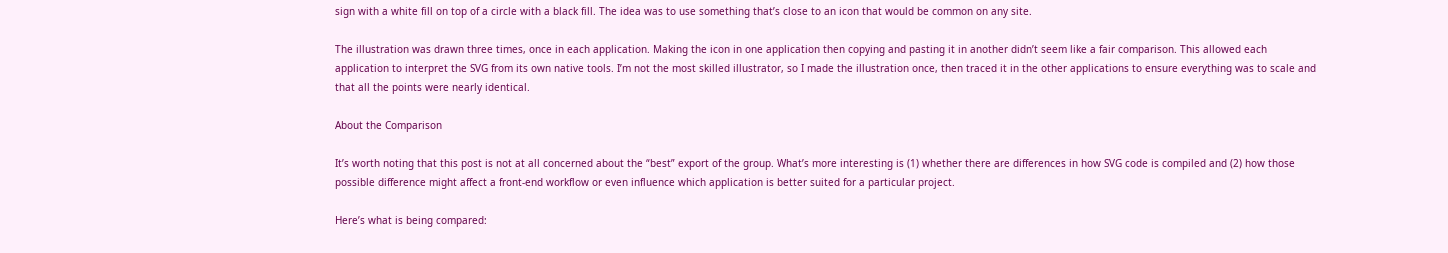sign with a white fill on top of a circle with a black fill. The idea was to use something that’s close to an icon that would be common on any site.

The illustration was drawn three times, once in each application. Making the icon in one application then copying and pasting it in another didn’t seem like a fair comparison. This allowed each application to interpret the SVG from its own native tools. I’m not the most skilled illustrator, so I made the illustration once, then traced it in the other applications to ensure everything was to scale and that all the points were nearly identical.

About the Comparison

It’s worth noting that this post is not at all concerned about the “best” export of the group. What’s more interesting is (1) whether there are differences in how SVG code is compiled and (2) how those possible difference might affect a front-end workflow or even influence which application is better suited for a particular project.

Here’s what is being compared: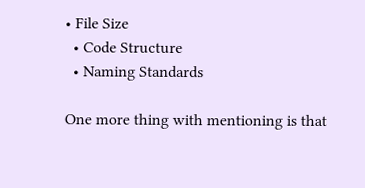• File Size
  • Code Structure
  • Naming Standards

One more thing with mentioning is that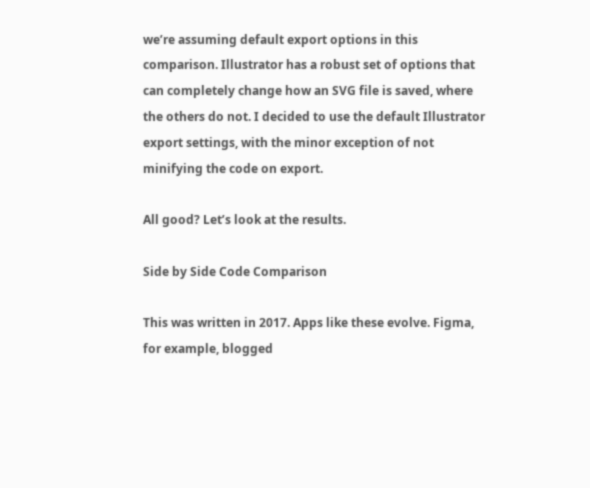we’re assuming default export options in this comparison. Illustrator has a robust set of options that can completely change how an SVG file is saved, where the others do not. I decided to use the default Illustrator export settings, with the minor exception of not minifying the code on export.

All good? Let’s look at the results.

Side by Side Code Comparison

This was written in 2017. Apps like these evolve. Figma, for example, blogged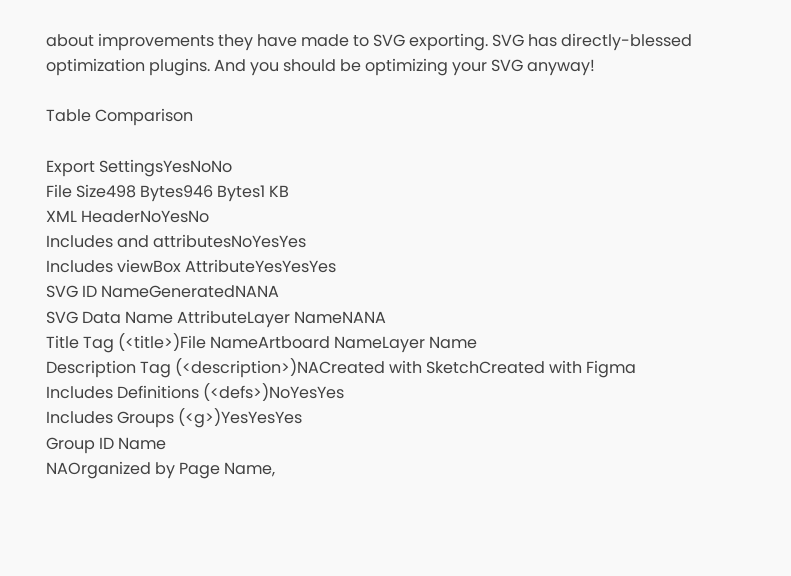about improvements they have made to SVG exporting. SVG has directly-blessed optimization plugins. And you should be optimizing your SVG anyway!

Table Comparison

Export SettingsYesNoNo
File Size498 Bytes946 Bytes1 KB
XML HeaderNoYesNo
Includes and attributesNoYesYes
Includes viewBox AttributeYesYesYes
SVG ID NameGeneratedNANA
SVG Data Name AttributeLayer NameNANA
Title Tag (<title>)File NameArtboard NameLayer Name
Description Tag (<description>)NACreated with SketchCreated with Figma
Includes Definitions (<defs>)NoYesYes
Includes Groups (<g>)YesYesYes
Group ID Name
NAOrganized by Page Name,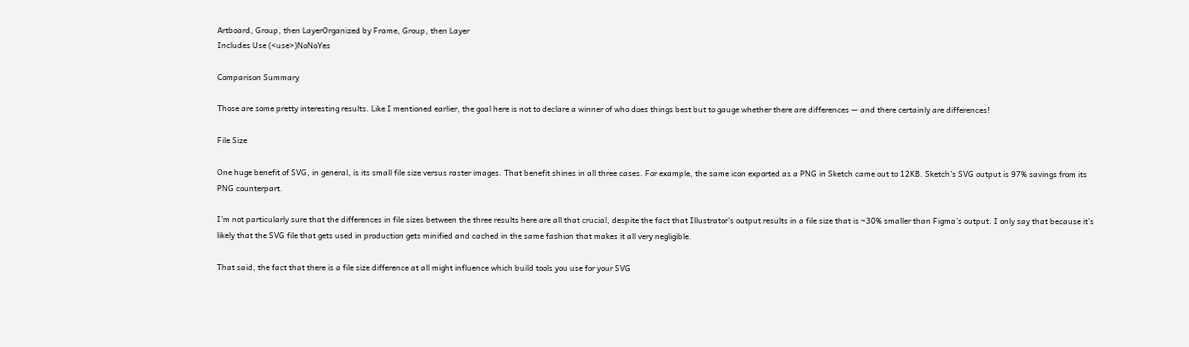Artboard, Group, then LayerOrganized by Frame, Group, then Layer
Includes Use (<use>)NoNoYes

Comparison Summary

Those are some pretty interesting results. Like I mentioned earlier, the goal here is not to declare a winner of who does things best but to gauge whether there are differences — and there certainly are differences!

File Size

One huge benefit of SVG, in general, is its small file size versus raster images. That benefit shines in all three cases. For example, the same icon exported as a PNG in Sketch came out to 12KB. Sketch’s SVG output is 97% savings from its PNG counterpart.

I’m not particularly sure that the differences in file sizes between the three results here are all that crucial, despite the fact that Illustrator’s output results in a file size that is ~30% smaller than Figma’s output. I only say that because it’s likely that the SVG file that gets used in production gets minified and cached in the same fashion that makes it all very negligible.

That said, the fact that there is a file size difference at all might influence which build tools you use for your SVG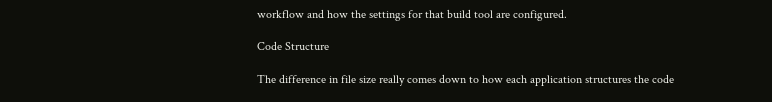workflow and how the settings for that build tool are configured.

Code Structure

The difference in file size really comes down to how each application structures the code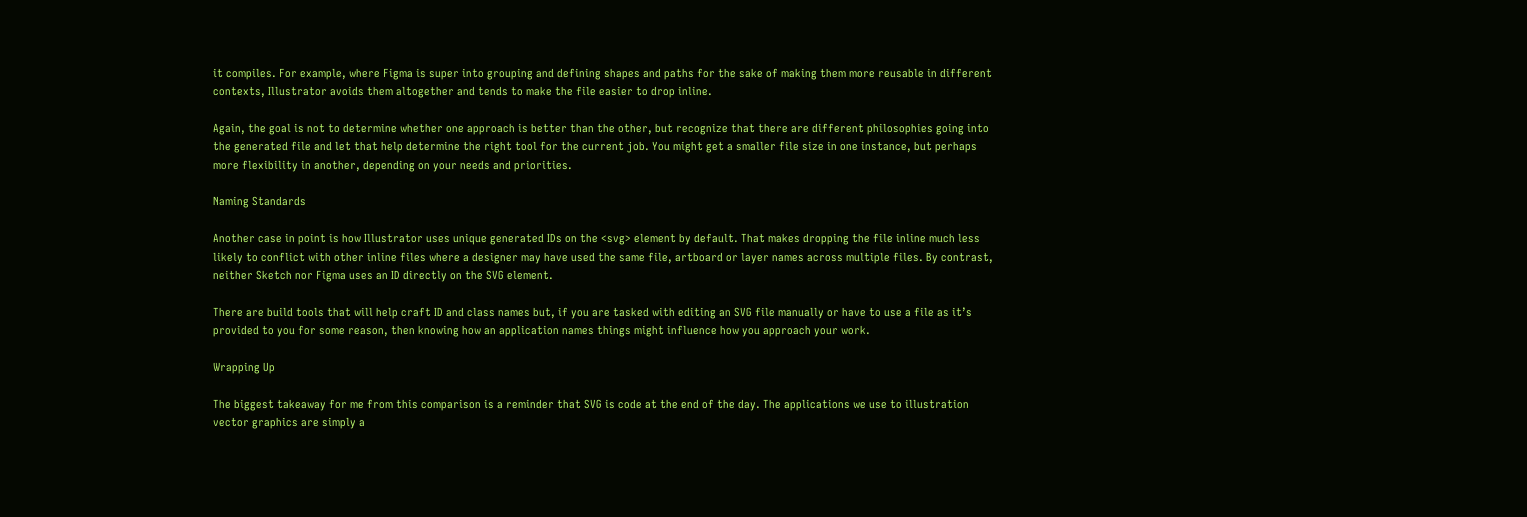it compiles. For example, where Figma is super into grouping and defining shapes and paths for the sake of making them more reusable in different contexts, Illustrator avoids them altogether and tends to make the file easier to drop inline.

Again, the goal is not to determine whether one approach is better than the other, but recognize that there are different philosophies going into the generated file and let that help determine the right tool for the current job. You might get a smaller file size in one instance, but perhaps more flexibility in another, depending on your needs and priorities.

Naming Standards

Another case in point is how Illustrator uses unique generated IDs on the <svg> element by default. That makes dropping the file inline much less likely to conflict with other inline files where a designer may have used the same file, artboard or layer names across multiple files. By contrast, neither Sketch nor Figma uses an ID directly on the SVG element.

There are build tools that will help craft ID and class names but, if you are tasked with editing an SVG file manually or have to use a file as it’s provided to you for some reason, then knowing how an application names things might influence how you approach your work.

Wrapping Up

The biggest takeaway for me from this comparison is a reminder that SVG is code at the end of the day. The applications we use to illustration vector graphics are simply a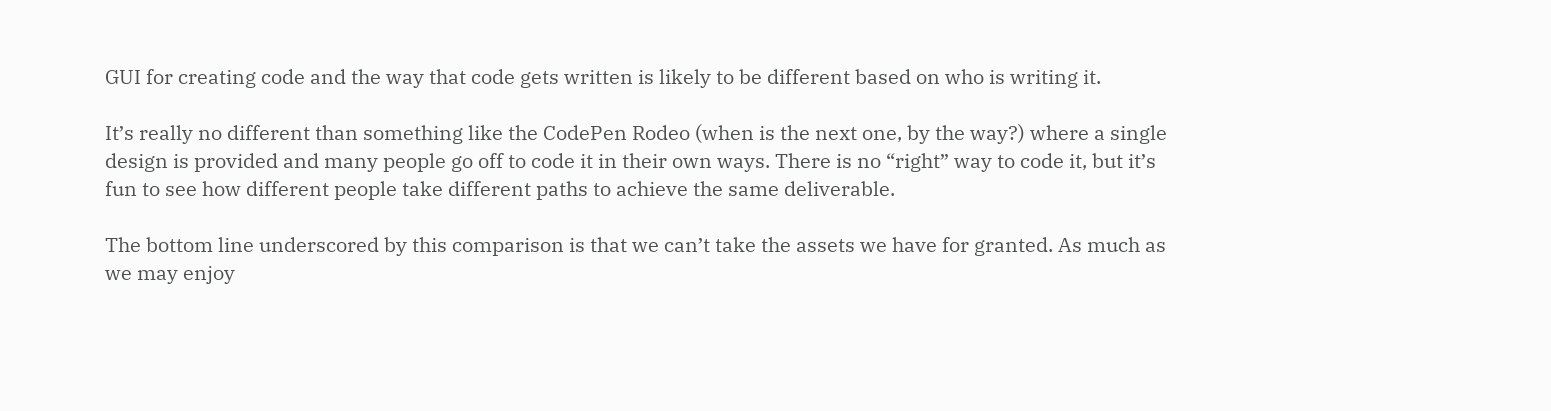GUI for creating code and the way that code gets written is likely to be different based on who is writing it.

It’s really no different than something like the CodePen Rodeo (when is the next one, by the way?) where a single design is provided and many people go off to code it in their own ways. There is no “right” way to code it, but it’s fun to see how different people take different paths to achieve the same deliverable.

The bottom line underscored by this comparison is that we can’t take the assets we have for granted. As much as we may enjoy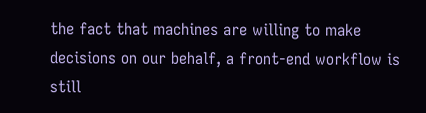the fact that machines are willing to make decisions on our behalf, a front-end workflow is still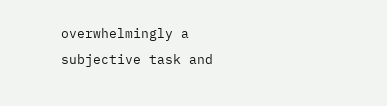overwhelmingly a subjective task and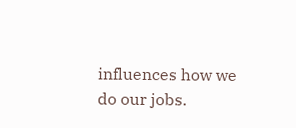influences how we do our jobs.